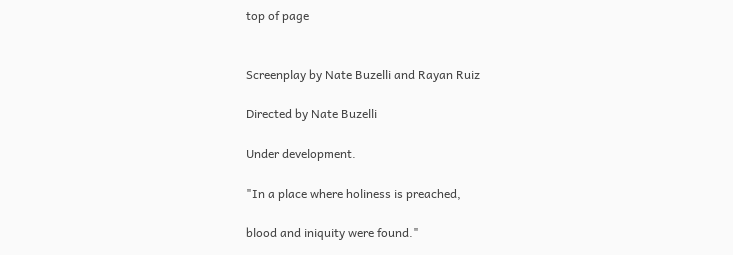top of page


Screenplay by Nate Buzelli and Rayan Ruiz

Directed by Nate Buzelli

Under development.

"In a place where holiness is preached,

blood and iniquity were found."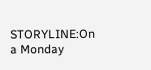STORYLINE:On a Monday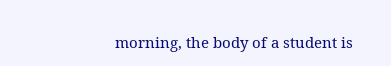morning, the body of a student is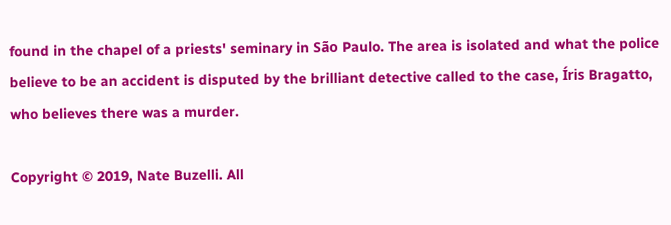found in the chapel of a priests' seminary in São Paulo. The area is isolated and what the police believe to be an accident is disputed by the brilliant detective called to the case, Íris Bragatto, who believes there was a murder.

Copyright © 2019, Nate Buzelli. All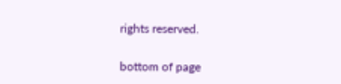rights reserved.

bottom of page